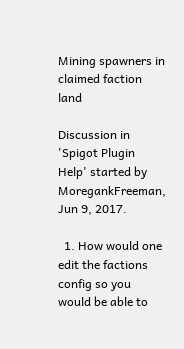Mining spawners in claimed faction land

Discussion in 'Spigot Plugin Help' started by MoregankFreeman, Jun 9, 2017.

  1. How would one edit the factions config so you would be able to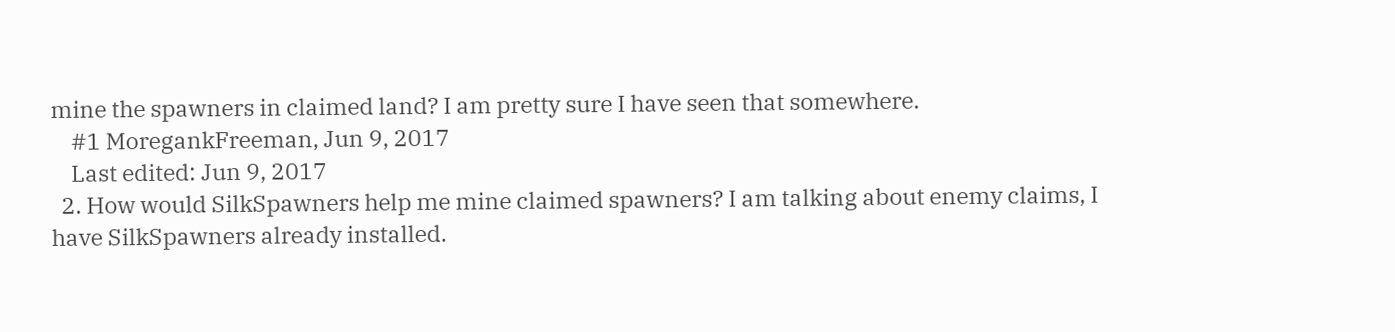mine the spawners in claimed land? I am pretty sure I have seen that somewhere.
    #1 MoregankFreeman, Jun 9, 2017
    Last edited: Jun 9, 2017
  2. How would SilkSpawners help me mine claimed spawners? I am talking about enemy claims, I have SilkSpawners already installed.